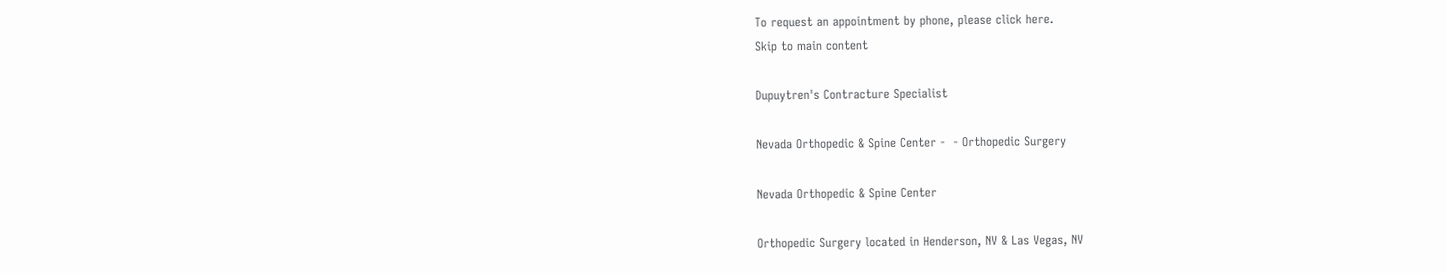To request an appointment by phone, please click here.
Skip to main content

Dupuytren's Contracture Specialist

Nevada Orthopedic & Spine Center -  - Orthopedic Surgery

Nevada Orthopedic & Spine Center

Orthopedic Surgery located in Henderson, NV & Las Vegas, NV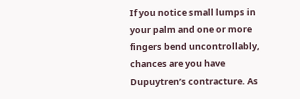If you notice small lumps in your palm and one or more fingers bend uncontrollably, chances are you have Dupuytren’s contracture. As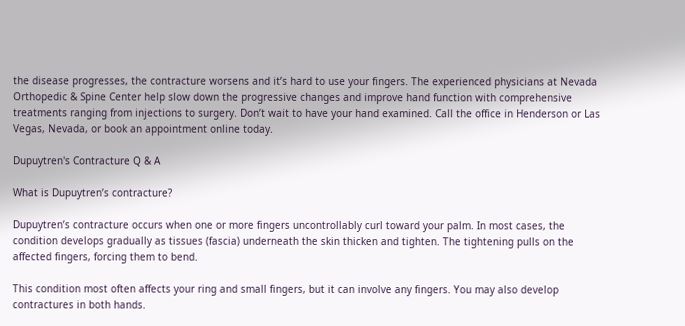the disease progresses, the contracture worsens and it’s hard to use your fingers. The experienced physicians at Nevada Orthopedic & Spine Center help slow down the progressive changes and improve hand function with comprehensive treatments ranging from injections to surgery. Don’t wait to have your hand examined. Call the office in Henderson or Las Vegas, Nevada, or book an appointment online today.

Dupuytren's Contracture Q & A

What is Dupuytren’s contracture?

Dupuytren’s contracture occurs when one or more fingers uncontrollably curl toward your palm. In most cases, the condition develops gradually as tissues (fascia) underneath the skin thicken and tighten. The tightening pulls on the affected fingers, forcing them to bend.

This condition most often affects your ring and small fingers, but it can involve any fingers. You may also develop contractures in both hands.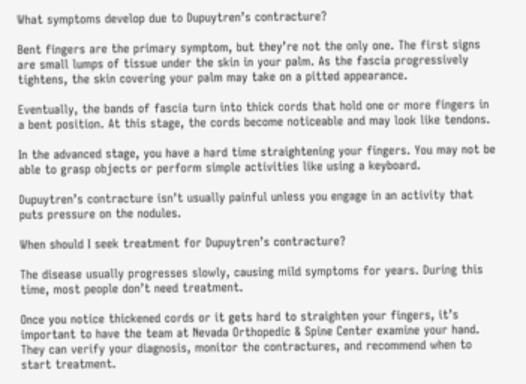What symptoms develop due to Dupuytren’s contracture?

Bent fingers are the primary symptom, but they’re not the only one. The first signs are small lumps of tissue under the skin in your palm. As the fascia progressively tightens, the skin covering your palm may take on a pitted appearance.

Eventually, the bands of fascia turn into thick cords that hold one or more fingers in a bent position. At this stage, the cords become noticeable and may look like tendons.

In the advanced stage, you have a hard time straightening your fingers. You may not be able to grasp objects or perform simple activities like using a keyboard.

Dupuytren’s contracture isn’t usually painful unless you engage in an activity that puts pressure on the nodules.

When should I seek treatment for Dupuytren’s contracture?

The disease usually progresses slowly, causing mild symptoms for years. During this time, most people don’t need treatment.

Once you notice thickened cords or it gets hard to straighten your fingers, it’s important to have the team at Nevada Orthopedic & Spine Center examine your hand. They can verify your diagnosis, monitor the contractures, and recommend when to start treatment.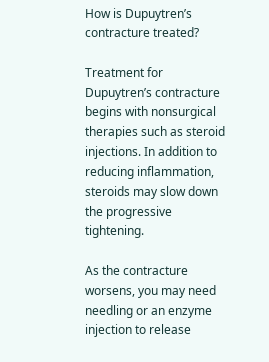How is Dupuytren’s contracture treated?

Treatment for Dupuytren’s contracture begins with nonsurgical therapies such as steroid injections. In addition to reducing inflammation, steroids may slow down the progressive tightening.

As the contracture worsens, you may need needling or an enzyme injection to release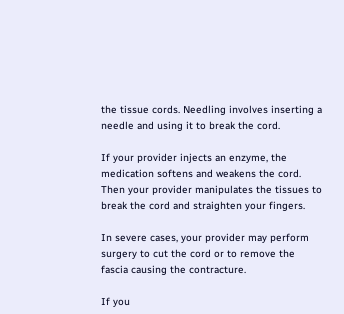the tissue cords. Needling involves inserting a needle and using it to break the cord.

If your provider injects an enzyme, the medication softens and weakens the cord. Then your provider manipulates the tissues to break the cord and straighten your fingers.

In severe cases, your provider may perform surgery to cut the cord or to remove the fascia causing the contracture.

If you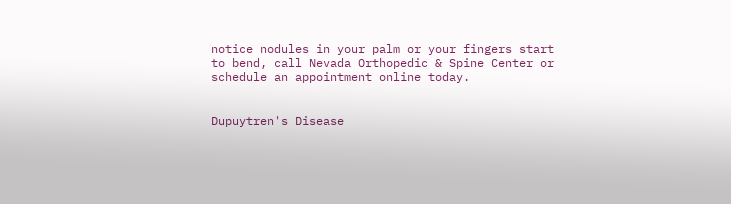notice nodules in your palm or your fingers start to bend, call Nevada Orthopedic & Spine Center or schedule an appointment online today.


Dupuytren's Disease